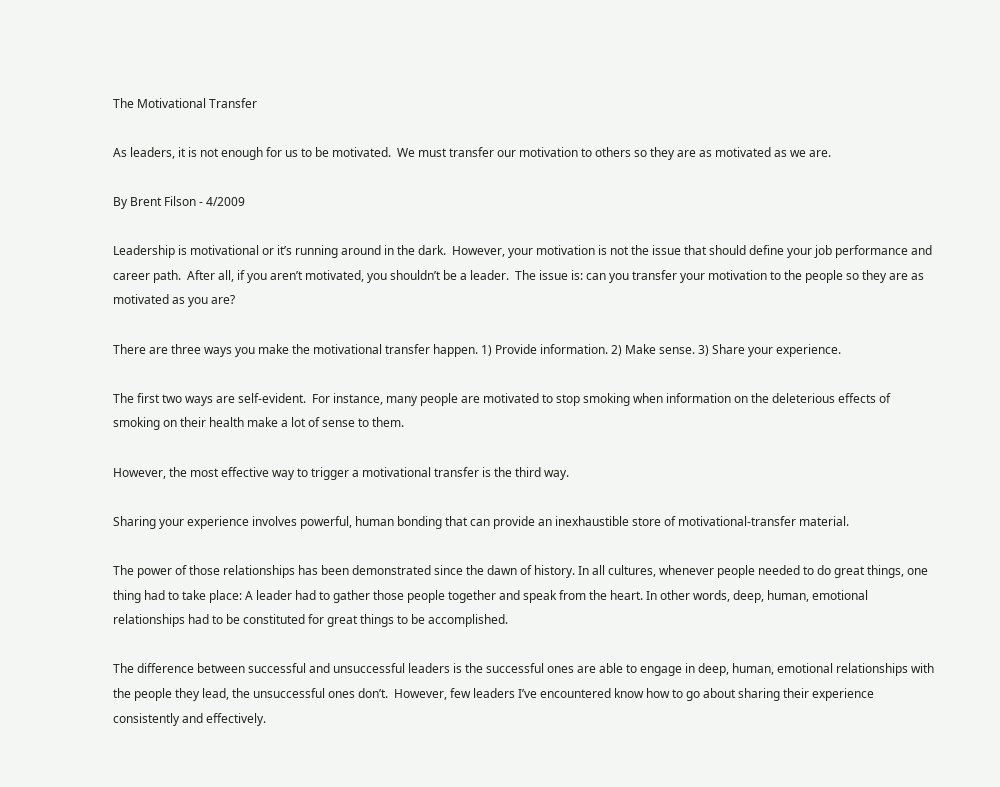The Motivational Transfer

As leaders, it is not enough for us to be motivated.  We must transfer our motivation to others so they are as motivated as we are.

By Brent Filson - 4/2009

Leadership is motivational or it’s running around in the dark.  However, your motivation is not the issue that should define your job performance and career path.  After all, if you aren’t motivated, you shouldn’t be a leader.  The issue is: can you transfer your motivation to the people so they are as motivated as you are?

There are three ways you make the motivational transfer happen. 1) Provide information. 2) Make sense. 3) Share your experience.

The first two ways are self-evident.  For instance, many people are motivated to stop smoking when information on the deleterious effects of smoking on their health make a lot of sense to them.

However, the most effective way to trigger a motivational transfer is the third way.

Sharing your experience involves powerful, human bonding that can provide an inexhaustible store of motivational-transfer material.

The power of those relationships has been demonstrated since the dawn of history. In all cultures, whenever people needed to do great things, one thing had to take place: A leader had to gather those people together and speak from the heart. In other words, deep, human, emotional relationships had to be constituted for great things to be accomplished.

The difference between successful and unsuccessful leaders is the successful ones are able to engage in deep, human, emotional relationships with the people they lead, the unsuccessful ones don’t.  However, few leaders I’ve encountered know how to go about sharing their experience consistently and effectively.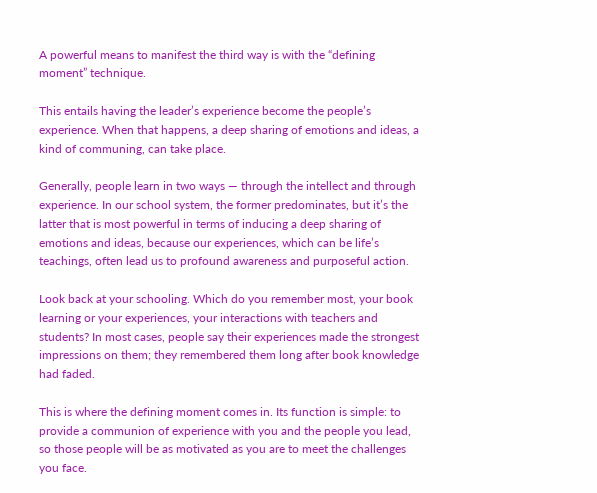A powerful means to manifest the third way is with the “defining moment” technique.

This entails having the leader’s experience become the people’s experience. When that happens, a deep sharing of emotions and ideas, a kind of communing, can take place.

Generally, people learn in two ways — through the intellect and through experience. In our school system, the former predominates, but it’s the latter that is most powerful in terms of inducing a deep sharing of emotions and ideas, because our experiences, which can be life’s teachings, often lead us to profound awareness and purposeful action.

Look back at your schooling. Which do you remember most, your book learning or your experiences, your interactions with teachers and students? In most cases, people say their experiences made the strongest impressions on them; they remembered them long after book knowledge had faded.

This is where the defining moment comes in. Its function is simple: to provide a communion of experience with you and the people you lead, so those people will be as motivated as you are to meet the challenges you face.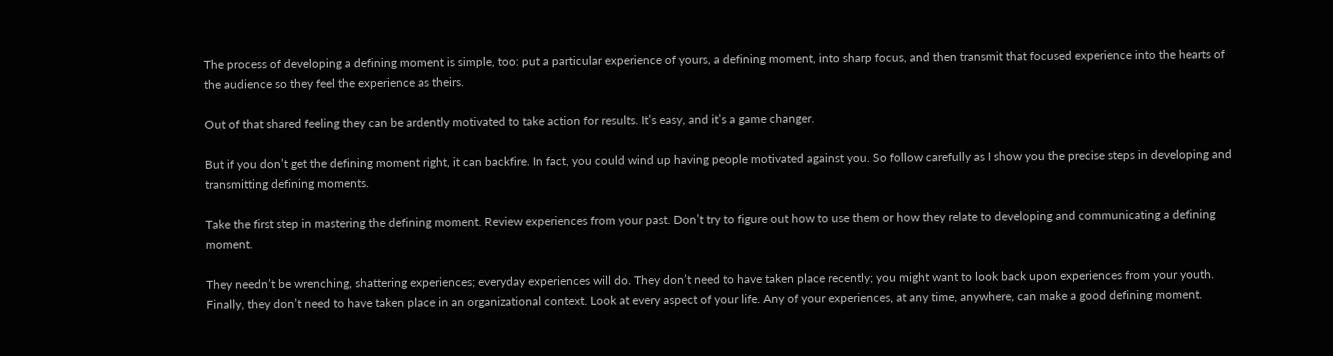The process of developing a defining moment is simple, too: put a particular experience of yours, a defining moment, into sharp focus, and then transmit that focused experience into the hearts of the audience so they feel the experience as theirs.

Out of that shared feeling they can be ardently motivated to take action for results. It’s easy, and it’s a game changer.

But if you don’t get the defining moment right, it can backfire. In fact, you could wind up having people motivated against you. So follow carefully as I show you the precise steps in developing and transmitting defining moments.

Take the first step in mastering the defining moment. Review experiences from your past. Don’t try to figure out how to use them or how they relate to developing and communicating a defining moment.

They needn’t be wrenching, shattering experiences; everyday experiences will do. They don’t need to have taken place recently; you might want to look back upon experiences from your youth. Finally, they don’t need to have taken place in an organizational context. Look at every aspect of your life. Any of your experiences, at any time, anywhere, can make a good defining moment.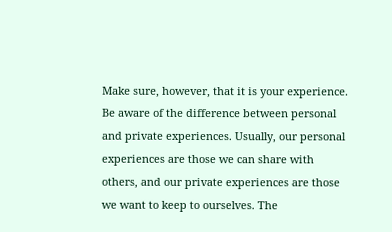Make sure, however, that it is your experience.  Be aware of the difference between personal and private experiences. Usually, our personal experiences are those we can share with others, and our private experiences are those we want to keep to ourselves. The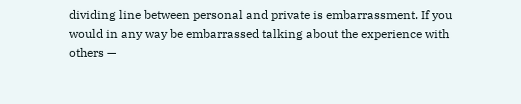dividing line between personal and private is embarrassment. If you would in any way be embarrassed talking about the experience with others —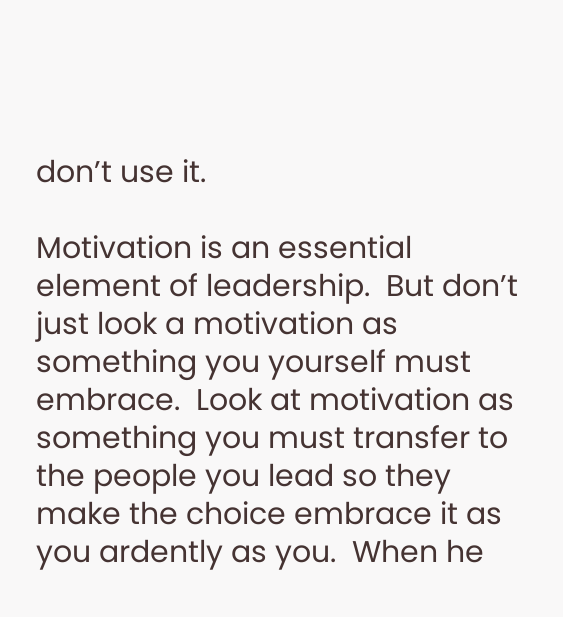don’t use it.

Motivation is an essential element of leadership.  But don’t just look a motivation as something you yourself must embrace.  Look at motivation as something you must transfer to the people you lead so they make the choice embrace it as you ardently as you.  When he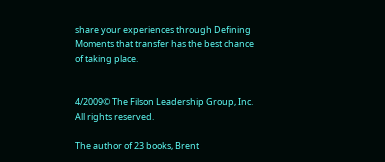share your experiences through Defining Moments that transfer has the best chance of taking place.


4/2009© The Filson Leadership Group, Inc. All rights reserved.

The author of 23 books, Brent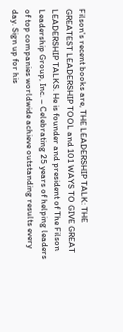Filson's recent books are, THE LEADERSHIP TALK: THE GREATEST LEADERSHIP TOOL and 101 WAYS TO GIVE GREAT LEADERSHIP TALKS. He is founder and president of The Filson Leadership Group, Inc. – Celebrating 25 years of helping leaders of top companies worldwide achieve outstanding results every day. Sign up for his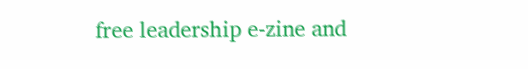free leadership e-zine and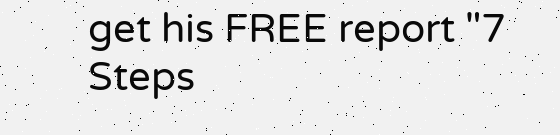get his FREE report "7 Steps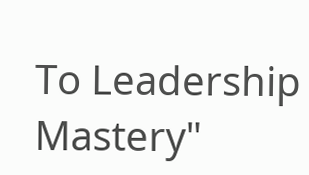To Leadership Mastery"